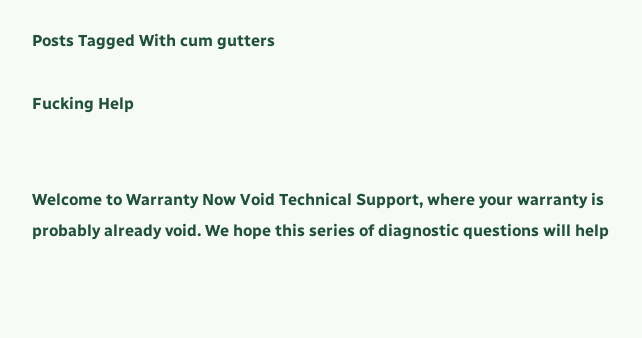Posts Tagged With cum gutters

Fucking Help


Welcome to Warranty Now Void Technical Support, where your warranty is probably already void. We hope this series of diagnostic questions will help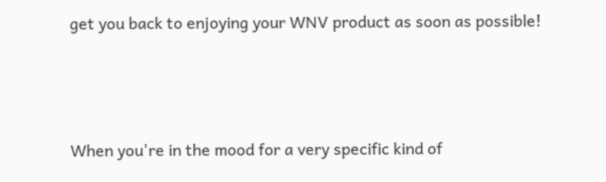get you back to enjoying your WNV product as soon as possible!



When you're in the mood for a very specific kind of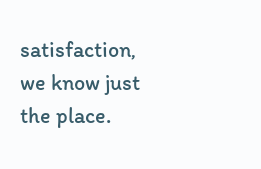satisfaction, we know just the place.